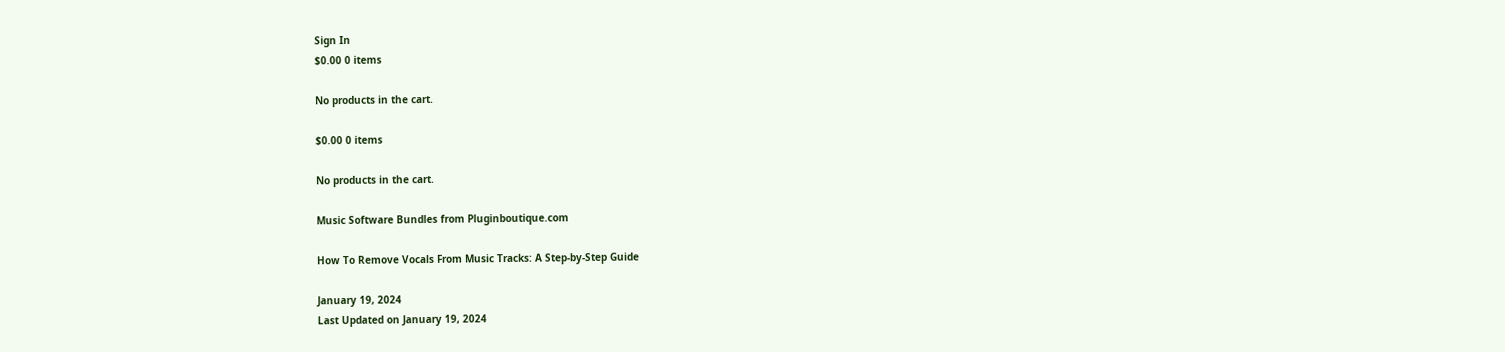Sign In
$0.00 0 items

No products in the cart.

$0.00 0 items

No products in the cart.

Music Software Bundles from Pluginboutique.com

How To Remove Vocals From Music Tracks: A Step-by-Step Guide

January 19, 2024
Last Updated on January 19, 2024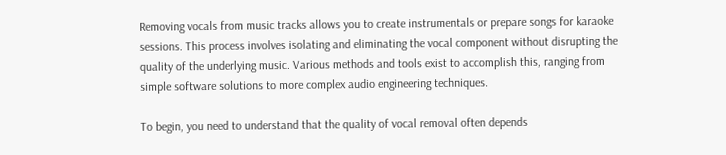Removing vocals from music tracks allows you to create instrumentals or prepare songs for karaoke sessions. This process involves isolating and eliminating the vocal component without disrupting the quality of the underlying music. Various methods and tools exist to accomplish this, ranging from simple software solutions to more complex audio engineering techniques.

To begin, you need to understand that the quality of vocal removal often depends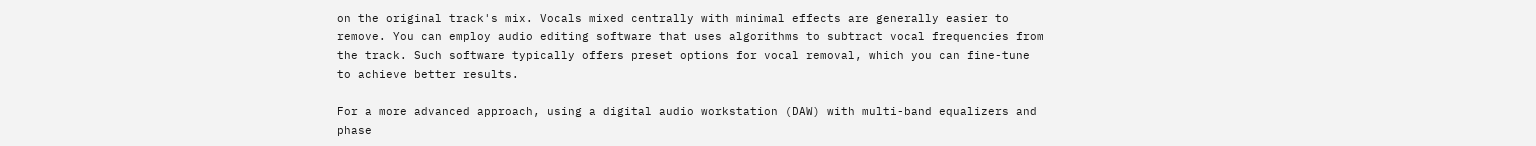on the original track's mix. Vocals mixed centrally with minimal effects are generally easier to remove. You can employ audio editing software that uses algorithms to subtract vocal frequencies from the track. Such software typically offers preset options for vocal removal, which you can fine-tune to achieve better results.

For a more advanced approach, using a digital audio workstation (DAW) with multi-band equalizers and phase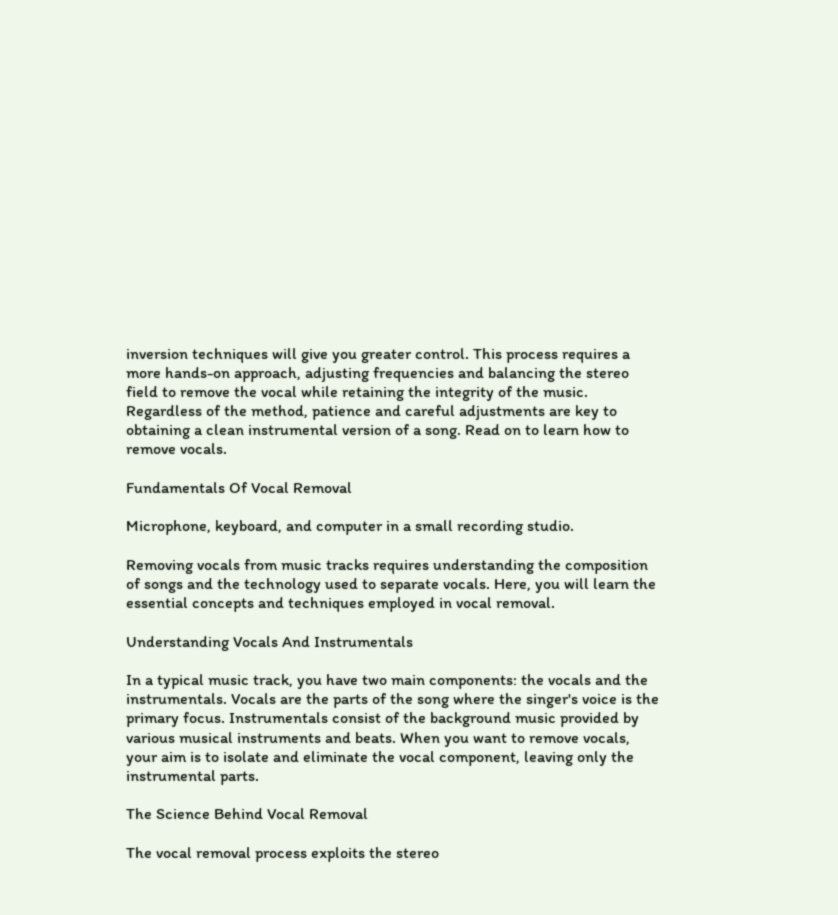inversion techniques will give you greater control. This process requires a more hands-on approach, adjusting frequencies and balancing the stereo field to remove the vocal while retaining the integrity of the music. Regardless of the method, patience and careful adjustments are key to obtaining a clean instrumental version of a song. Read on to learn how to remove vocals.

Fundamentals Of Vocal Removal

Microphone, keyboard, and computer in a small recording studio.

Removing vocals from music tracks requires understanding the composition of songs and the technology used to separate vocals. Here, you will learn the essential concepts and techniques employed in vocal removal.

Understanding Vocals And Instrumentals

In a typical music track, you have two main components: the vocals and the instrumentals. Vocals are the parts of the song where the singer's voice is the primary focus. Instrumentals consist of the background music provided by various musical instruments and beats. When you want to remove vocals, your aim is to isolate and eliminate the vocal component, leaving only the instrumental parts.

The Science Behind Vocal Removal

The vocal removal process exploits the stereo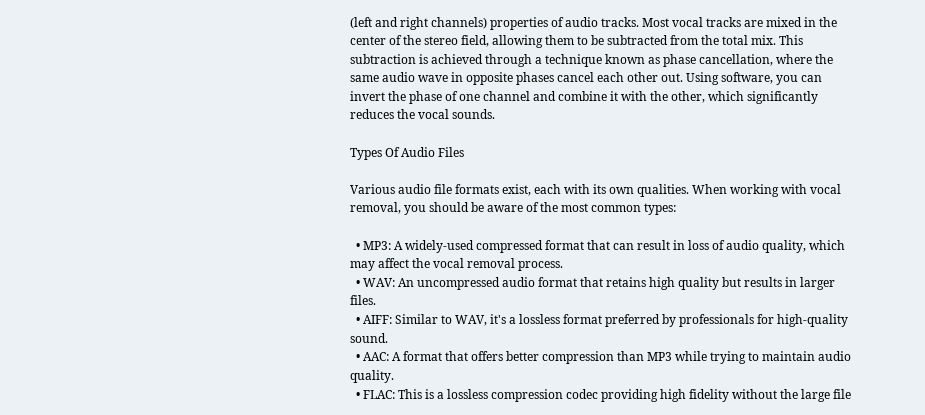(left and right channels) properties of audio tracks. Most vocal tracks are mixed in the center of the stereo field, allowing them to be subtracted from the total mix. This subtraction is achieved through a technique known as phase cancellation, where the same audio wave in opposite phases cancel each other out. Using software, you can invert the phase of one channel and combine it with the other, which significantly reduces the vocal sounds.

Types Of Audio Files

Various audio file formats exist, each with its own qualities. When working with vocal removal, you should be aware of the most common types:

  • MP3: A widely-used compressed format that can result in loss of audio quality, which may affect the vocal removal process.
  • WAV: An uncompressed audio format that retains high quality but results in larger files.
  • AIFF: Similar to WAV, it's a lossless format preferred by professionals for high-quality sound.
  • AAC: A format that offers better compression than MP3 while trying to maintain audio quality.
  • FLAC: This is a lossless compression codec providing high fidelity without the large file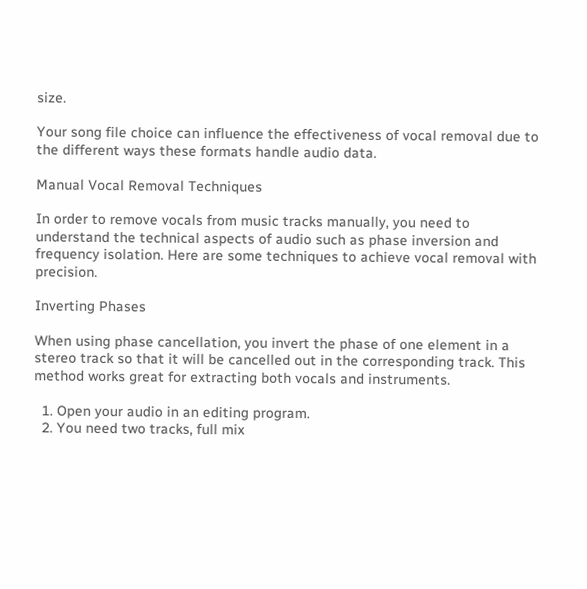size.

Your song file choice can influence the effectiveness of vocal removal due to the different ways these formats handle audio data.

Manual Vocal Removal Techniques

In order to remove vocals from music tracks manually, you need to understand the technical aspects of audio such as phase inversion and frequency isolation. Here are some techniques to achieve vocal removal with precision.

Inverting Phases

When using phase cancellation, you invert the phase of one element in a stereo track so that it will be cancelled out in the corresponding track. This method works great for extracting both vocals and instruments.

  1. Open your audio in an editing program.
  2. You need two tracks, full mix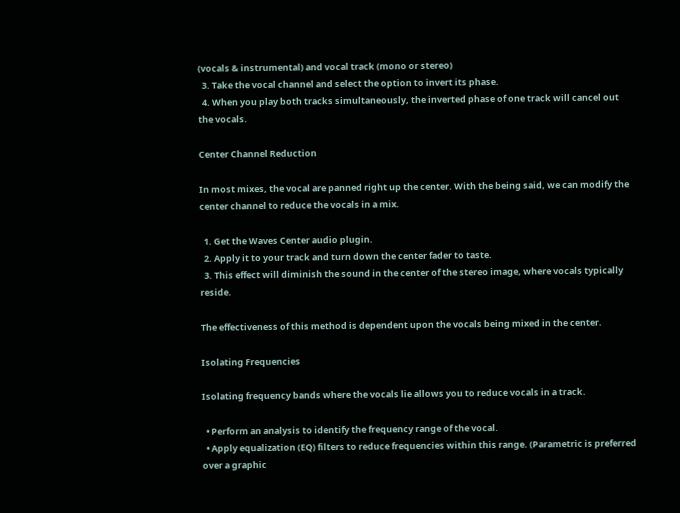(vocals & instrumental) and vocal track (mono or stereo)
  3. Take the vocal channel and select the option to invert its phase.
  4. When you play both tracks simultaneously, the inverted phase of one track will cancel out the vocals.

Center Channel Reduction

In most mixes, the vocal are panned right up the center. With the being said, we can modify the center channel to reduce the vocals in a mix.

  1. Get the Waves Center audio plugin.
  2. Apply it to your track and turn down the center fader to taste.
  3. This effect will diminish the sound in the center of the stereo image, where vocals typically reside.

The effectiveness of this method is dependent upon the vocals being mixed in the center.

Isolating Frequencies

Isolating frequency bands where the vocals lie allows you to reduce vocals in a track.

  • Perform an analysis to identify the frequency range of the vocal.
  • Apply equalization (EQ) filters to reduce frequencies within this range. (Parametric is preferred over a graphic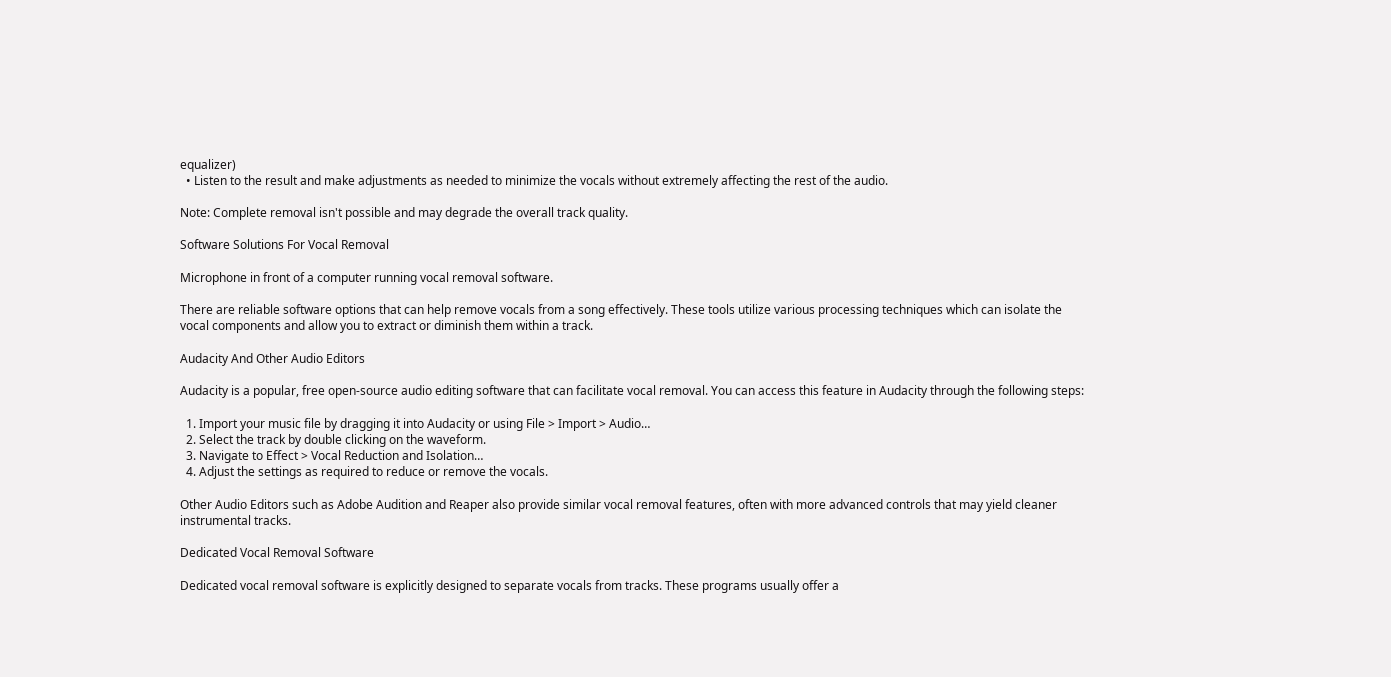equalizer)
  • Listen to the result and make adjustments as needed to minimize the vocals without extremely affecting the rest of the audio.

Note: Complete removal isn't possible and may degrade the overall track quality.

Software Solutions For Vocal Removal

Microphone in front of a computer running vocal removal software.

There are reliable software options that can help remove vocals from a song effectively. These tools utilize various processing techniques which can isolate the vocal components and allow you to extract or diminish them within a track.

Audacity And Other Audio Editors

Audacity is a popular, free open-source audio editing software that can facilitate vocal removal. You can access this feature in Audacity through the following steps:

  1. Import your music file by dragging it into Audacity or using File > Import > Audio…
  2. Select the track by double clicking on the waveform.
  3. Navigate to Effect > Vocal Reduction and Isolation…
  4. Adjust the settings as required to reduce or remove the vocals.

Other Audio Editors such as Adobe Audition and Reaper also provide similar vocal removal features, often with more advanced controls that may yield cleaner instrumental tracks.

Dedicated Vocal Removal Software

Dedicated vocal removal software is explicitly designed to separate vocals from tracks. These programs usually offer a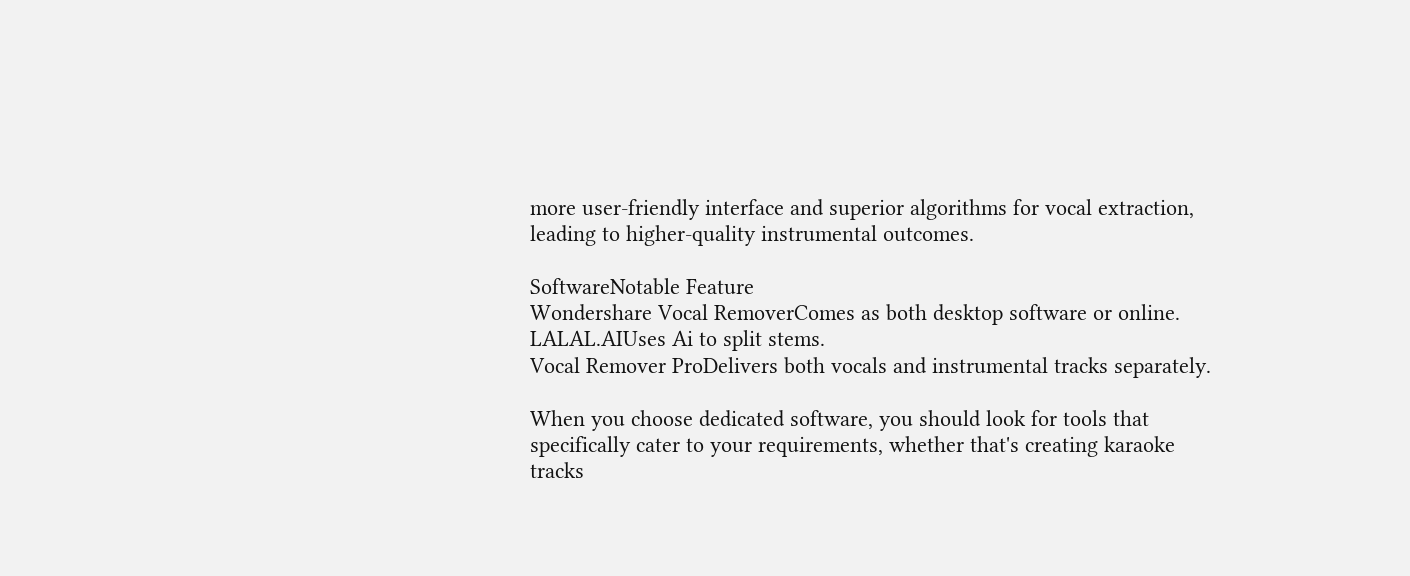more user-friendly interface and superior algorithms for vocal extraction, leading to higher-quality instrumental outcomes.

SoftwareNotable Feature
Wondershare Vocal RemoverComes as both desktop software or online.
LALAL.AIUses Ai to split stems.
Vocal Remover ProDelivers both vocals and instrumental tracks separately.

When you choose dedicated software, you should look for tools that specifically cater to your requirements, whether that's creating karaoke tracks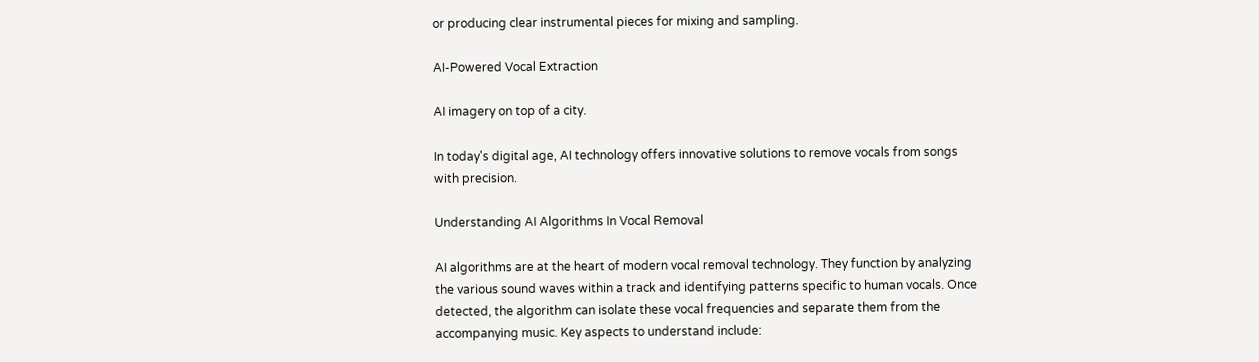or producing clear instrumental pieces for mixing and sampling.

AI-Powered Vocal Extraction

AI imagery on top of a city.

In today's digital age, AI technology offers innovative solutions to remove vocals from songs with precision.

Understanding AI Algorithms In Vocal Removal

AI algorithms are at the heart of modern vocal removal technology. They function by analyzing the various sound waves within a track and identifying patterns specific to human vocals. Once detected, the algorithm can isolate these vocal frequencies and separate them from the accompanying music. Key aspects to understand include: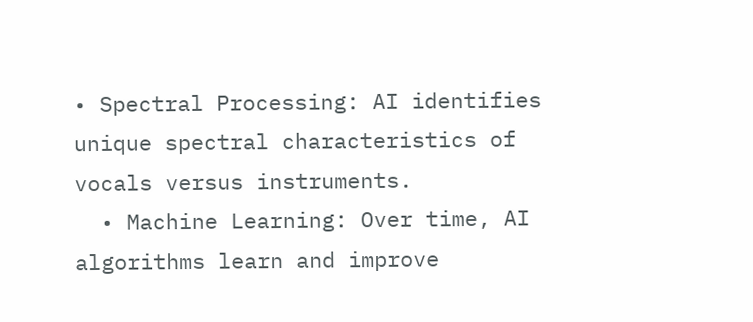• Spectral Processing: AI identifies unique spectral characteristics of vocals versus instruments.
  • Machine Learning: Over time, AI algorithms learn and improve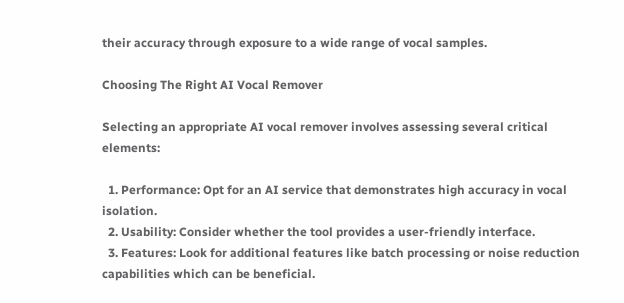their accuracy through exposure to a wide range of vocal samples.

Choosing The Right AI Vocal Remover

Selecting an appropriate AI vocal remover involves assessing several critical elements:

  1. Performance: Opt for an AI service that demonstrates high accuracy in vocal isolation.
  2. Usability: Consider whether the tool provides a user-friendly interface.
  3. Features: Look for additional features like batch processing or noise reduction capabilities which can be beneficial.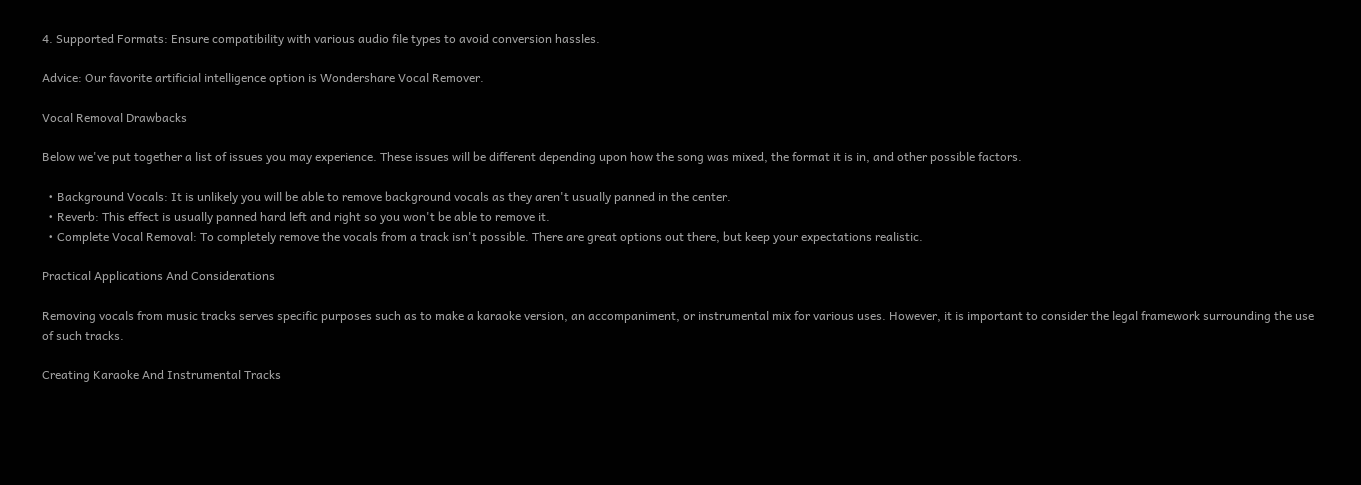4. Supported Formats: Ensure compatibility with various audio file types to avoid conversion hassles.

Advice: Our favorite artificial intelligence option is Wondershare Vocal Remover.

Vocal Removal Drawbacks

Below we've put together a list of issues you may experience. These issues will be different depending upon how the song was mixed, the format it is in, and other possible factors.

  • Background Vocals: It is unlikely you will be able to remove background vocals as they aren't usually panned in the center.
  • Reverb: This effect is usually panned hard left and right so you won't be able to remove it.
  • Complete Vocal Removal: To completely remove the vocals from a track isn't possible. There are great options out there, but keep your expectations realistic.

Practical Applications And Considerations

Removing vocals from music tracks serves specific purposes such as to make a karaoke version, an accompaniment, or instrumental mix for various uses. However, it is important to consider the legal framework surrounding the use of such tracks.

Creating Karaoke And Instrumental Tracks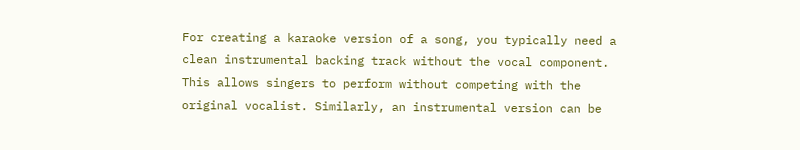For creating a karaoke version of a song, you typically need a clean instrumental backing track without the vocal component. This allows singers to perform without competing with the original vocalist. Similarly, an instrumental version can be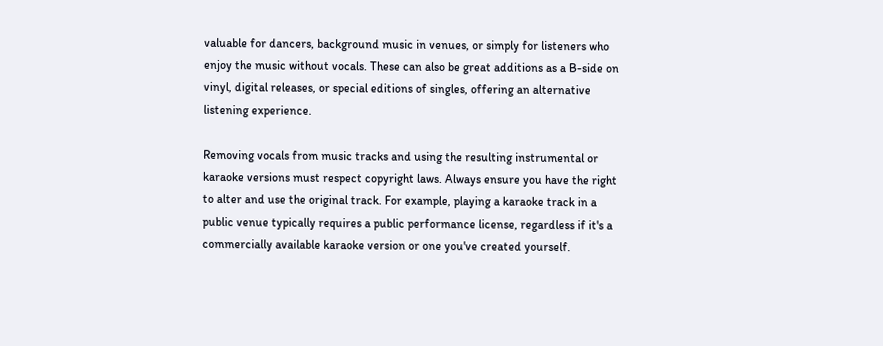valuable for dancers, background music in venues, or simply for listeners who enjoy the music without vocals. These can also be great additions as a B-side on vinyl, digital releases, or special editions of singles, offering an alternative listening experience.

Removing vocals from music tracks and using the resulting instrumental or karaoke versions must respect copyright laws. Always ensure you have the right to alter and use the original track. For example, playing a karaoke track in a public venue typically requires a public performance license, regardless if it's a commercially available karaoke version or one you've created yourself.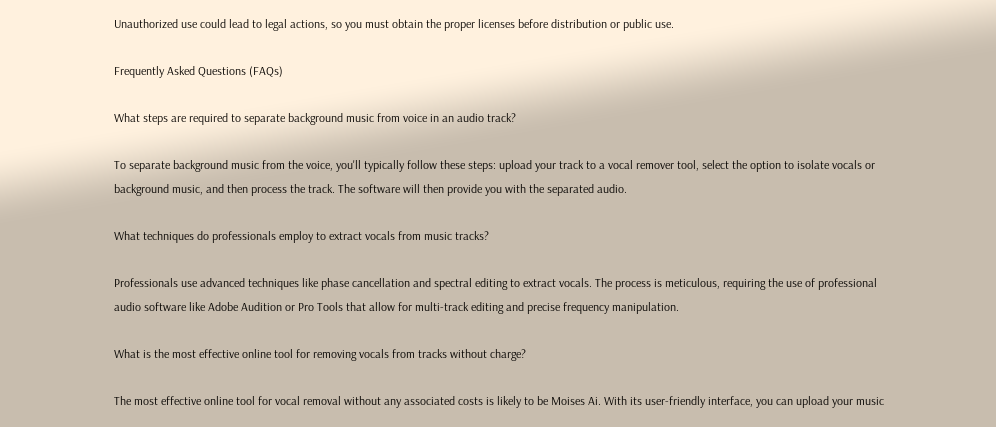Unauthorized use could lead to legal actions, so you must obtain the proper licenses before distribution or public use.

Frequently Asked Questions (FAQs)

What steps are required to separate background music from voice in an audio track?

To separate background music from the voice, you'll typically follow these steps: upload your track to a vocal remover tool, select the option to isolate vocals or background music, and then process the track. The software will then provide you with the separated audio.

What techniques do professionals employ to extract vocals from music tracks?

Professionals use advanced techniques like phase cancellation and spectral editing to extract vocals. The process is meticulous, requiring the use of professional audio software like Adobe Audition or Pro Tools that allow for multi-track editing and precise frequency manipulation.

What is the most effective online tool for removing vocals from tracks without charge?

The most effective online tool for vocal removal without any associated costs is likely to be Moises Ai. With its user-friendly interface, you can upload your music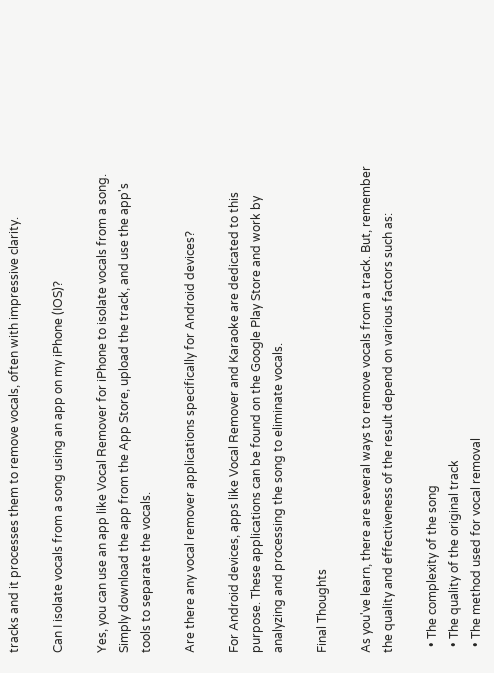tracks and it processes them to remove vocals, often with impressive clarity.

Can I isolate vocals from a song using an app on my iPhone (IOS)?

Yes, you can use an app like Vocal Remover for iPhone to isolate vocals from a song. Simply download the app from the App Store, upload the track, and use the app's tools to separate the vocals.

Are there any vocal remover applications specifically for Android devices?

For Android devices, apps like Vocal Remover and Karaoke are dedicated to this purpose. These applications can be found on the Google Play Store and work by analyzing and processing the song to eliminate vocals.

Final Thoughts

As you've learn, there are several ways to remove vocals from a track. But, remember the quality and effectiveness of the result depend on various factors such as:

  • The complexity of the song
  • The quality of the original track
  • The method used for vocal removal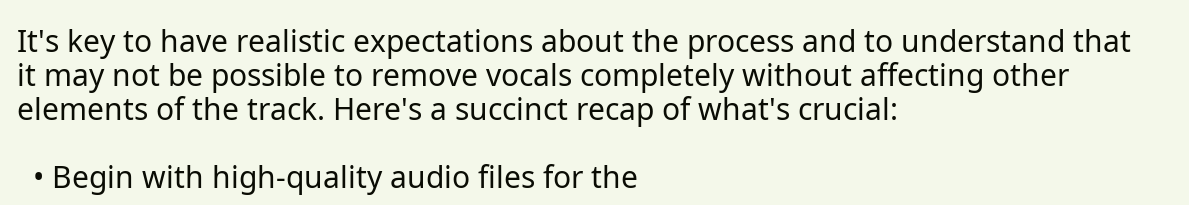It's key to have realistic expectations about the process and to understand that it may not be possible to remove vocals completely without affecting other elements of the track. Here's a succinct recap of what's crucial:

  • Begin with high-quality audio files for the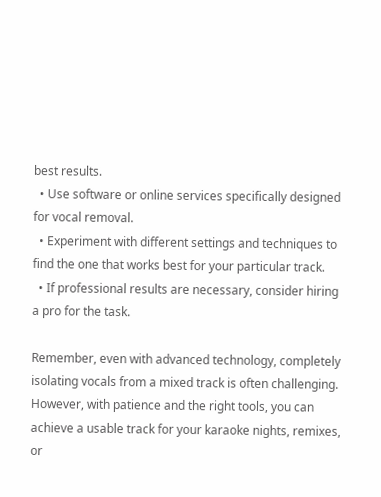best results.
  • Use software or online services specifically designed for vocal removal.
  • Experiment with different settings and techniques to find the one that works best for your particular track.
  • If professional results are necessary, consider hiring a pro for the task.

Remember, even with advanced technology, completely isolating vocals from a mixed track is often challenging. However, with patience and the right tools, you can achieve a usable track for your karaoke nights, remixes, or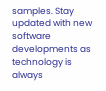samples. Stay updated with new software developments as technology is always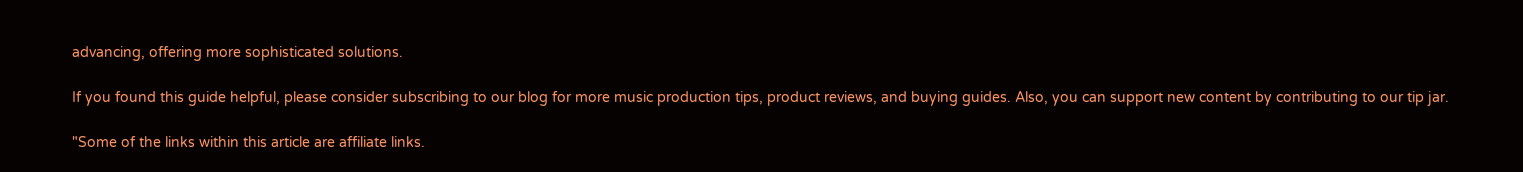advancing, offering more sophisticated solutions.

If you found this guide helpful, please consider subscribing to our blog for more music production tips, product reviews, and buying guides. Also, you can support new content by contributing to our tip jar.

"Some of the links within this article are affiliate links.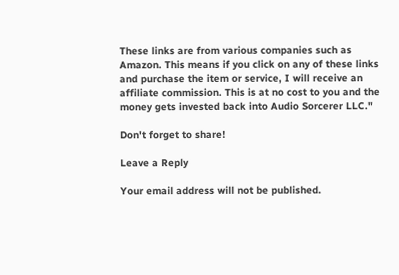These links are from various companies such as Amazon. This means if you click on any of these links and purchase the item or service, I will receive an affiliate commission. This is at no cost to you and the money gets invested back into Audio Sorcerer LLC."

Don't forget to share!

Leave a Reply

Your email address will not be published.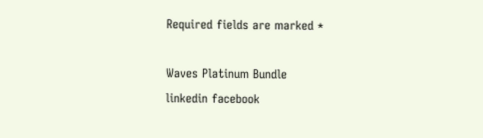Required fields are marked *

Waves Platinum Bundle
linkedin facebook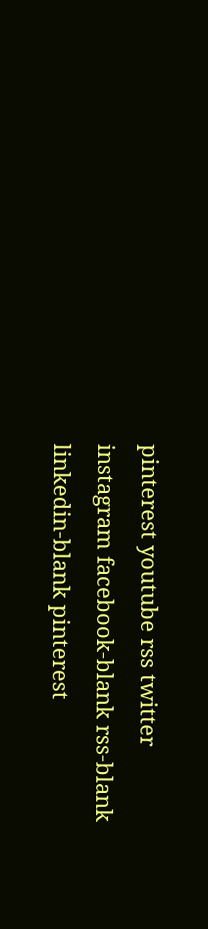pinterest youtube rss twitter instagram facebook-blank rss-blank linkedin-blank pinterest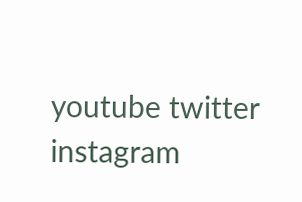youtube twitter instagram